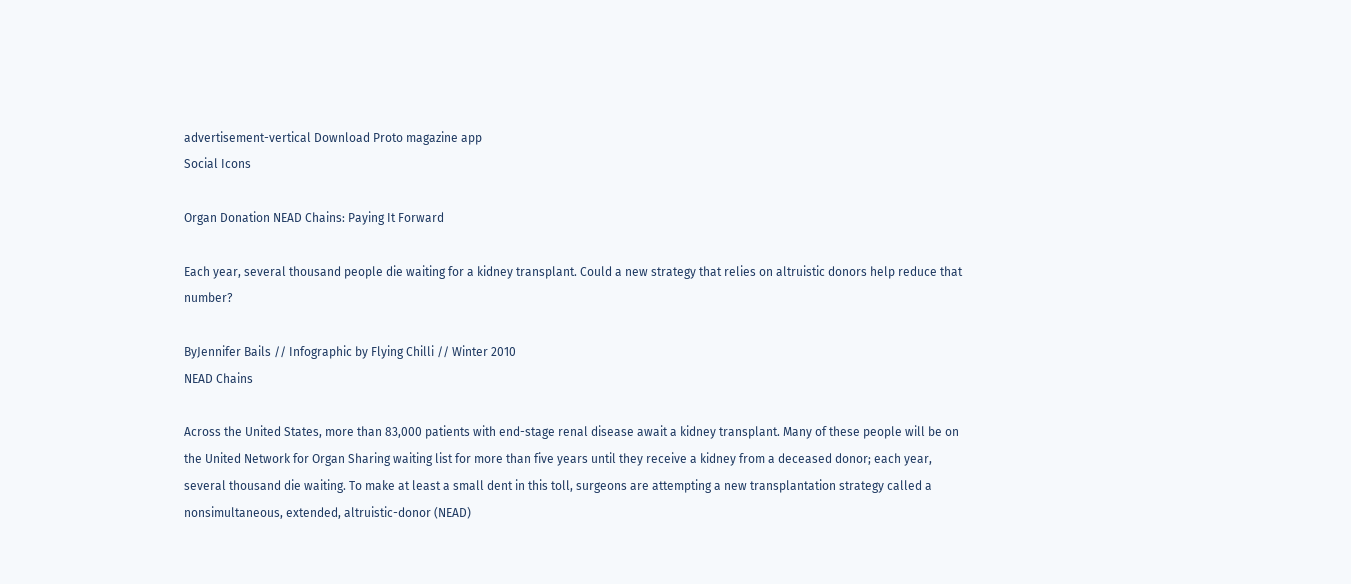advertisement-vertical Download Proto magazine app
Social Icons

Organ Donation NEAD Chains: Paying It Forward

Each year, several thousand people die waiting for a kidney transplant. Could a new strategy that relies on altruistic donors help reduce that number?

ByJennifer Bails // Infographic by Flying Chilli // Winter 2010
NEAD Chains

Across the United States, more than 83,000 patients with end-stage renal disease await a kidney transplant. Many of these people will be on the United Network for Organ Sharing waiting list for more than five years until they receive a kidney from a deceased donor; each year, several thousand die waiting. To make at least a small dent in this toll, surgeons are attempting a new transplantation strategy called a nonsimultaneous, extended, altruistic-donor (NEAD)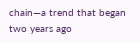chain—a trend that began two years ago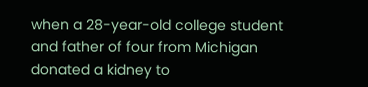when a 28-year-old college student and father of four from Michigan donated a kidney to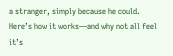a stranger, simply because he could. Here’s how it works—and why not all feel it’s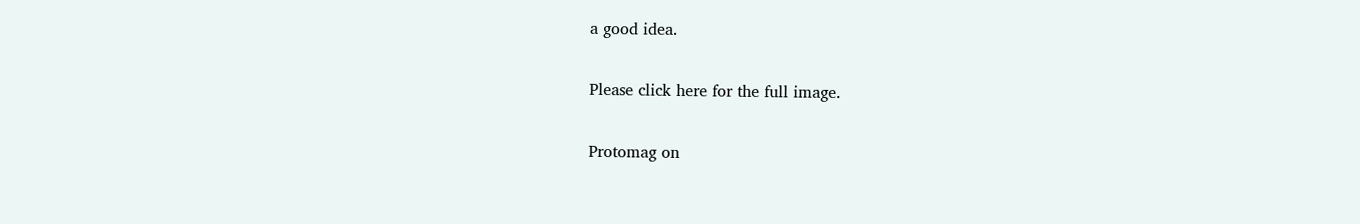a good idea.

Please click here for the full image.

Protomag on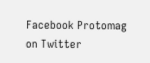Facebook Protomag on Twitter